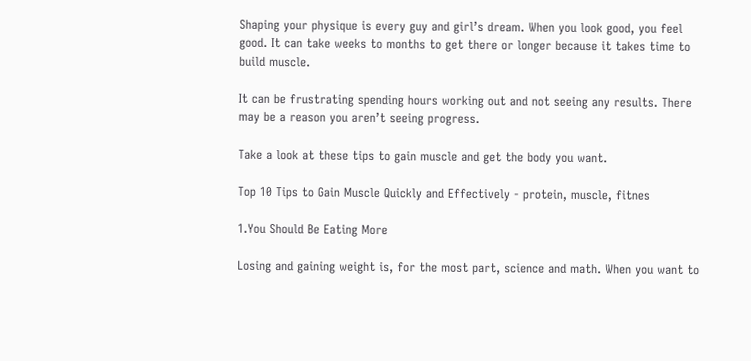Shaping your physique is every guy and girl’s dream. When you look good, you feel good. It can take weeks to months to get there or longer because it takes time to build muscle.

It can be frustrating spending hours working out and not seeing any results. There may be a reason you aren’t seeing progress.

Take a look at these tips to gain muscle and get the body you want.

Top 10 Tips to Gain Muscle Quickly and Effectively - protein, muscle, fitnes

1.You Should Be Eating More

Losing and gaining weight is, for the most part, science and math. When you want to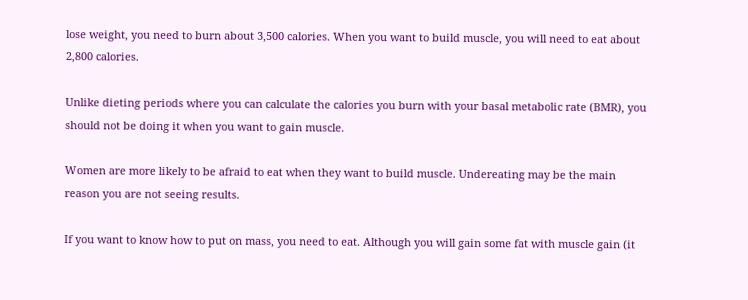lose weight, you need to burn about 3,500 calories. When you want to build muscle, you will need to eat about 2,800 calories.

Unlike dieting periods where you can calculate the calories you burn with your basal metabolic rate (BMR), you should not be doing it when you want to gain muscle.

Women are more likely to be afraid to eat when they want to build muscle. Undereating may be the main reason you are not seeing results.

If you want to know how to put on mass, you need to eat. Although you will gain some fat with muscle gain (it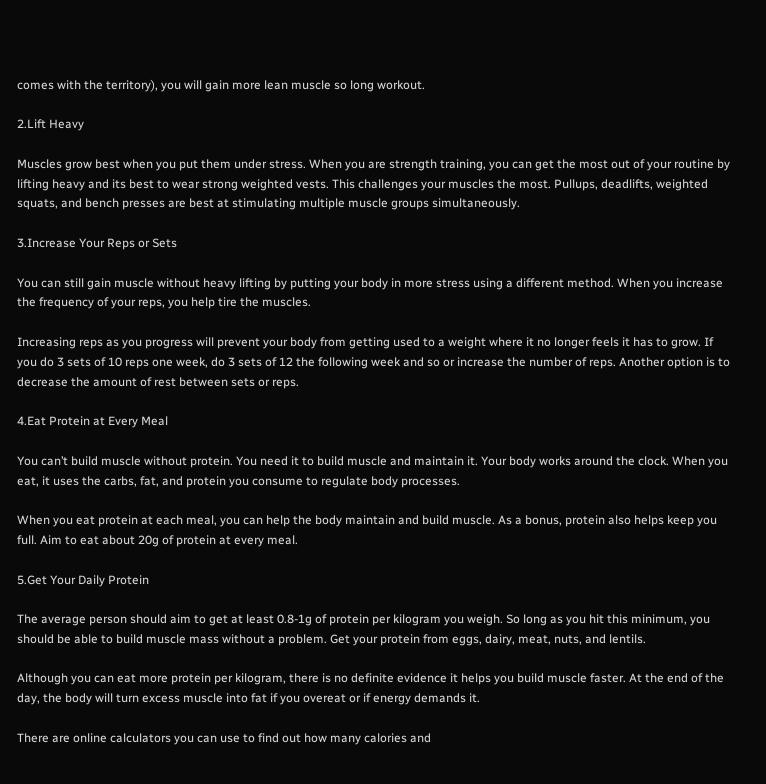comes with the territory), you will gain more lean muscle so long workout.

2.Lift Heavy

Muscles grow best when you put them under stress. When you are strength training, you can get the most out of your routine by lifting heavy and its best to wear strong weighted vests. This challenges your muscles the most. Pullups, deadlifts, weighted squats, and bench presses are best at stimulating multiple muscle groups simultaneously.

3.Increase Your Reps or Sets

You can still gain muscle without heavy lifting by putting your body in more stress using a different method. When you increase the frequency of your reps, you help tire the muscles.

Increasing reps as you progress will prevent your body from getting used to a weight where it no longer feels it has to grow. If you do 3 sets of 10 reps one week, do 3 sets of 12 the following week and so or increase the number of reps. Another option is to decrease the amount of rest between sets or reps.

4.Eat Protein at Every Meal

You can’t build muscle without protein. You need it to build muscle and maintain it. Your body works around the clock. When you eat, it uses the carbs, fat, and protein you consume to regulate body processes.

When you eat protein at each meal, you can help the body maintain and build muscle. As a bonus, protein also helps keep you full. Aim to eat about 20g of protein at every meal.

5.Get Your Daily Protein

The average person should aim to get at least 0.8-1g of protein per kilogram you weigh. So long as you hit this minimum, you should be able to build muscle mass without a problem. Get your protein from eggs, dairy, meat, nuts, and lentils.

Although you can eat more protein per kilogram, there is no definite evidence it helps you build muscle faster. At the end of the day, the body will turn excess muscle into fat if you overeat or if energy demands it.

There are online calculators you can use to find out how many calories and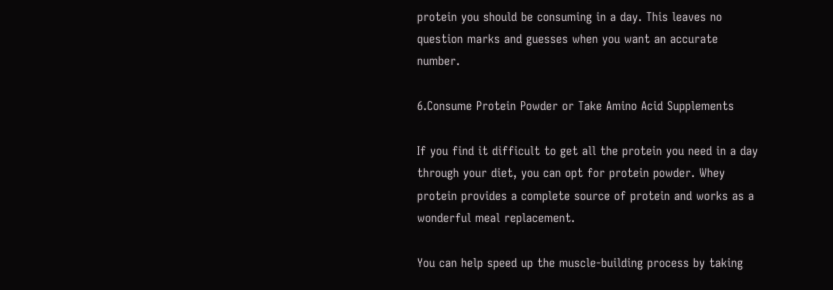protein you should be consuming in a day. This leaves no question marks and guesses when you want an accurate number.

6.Consume Protein Powder or Take Amino Acid Supplements

If you find it difficult to get all the protein you need in a day through your diet, you can opt for protein powder. Whey protein provides a complete source of protein and works as a wonderful meal replacement.

You can help speed up the muscle-building process by taking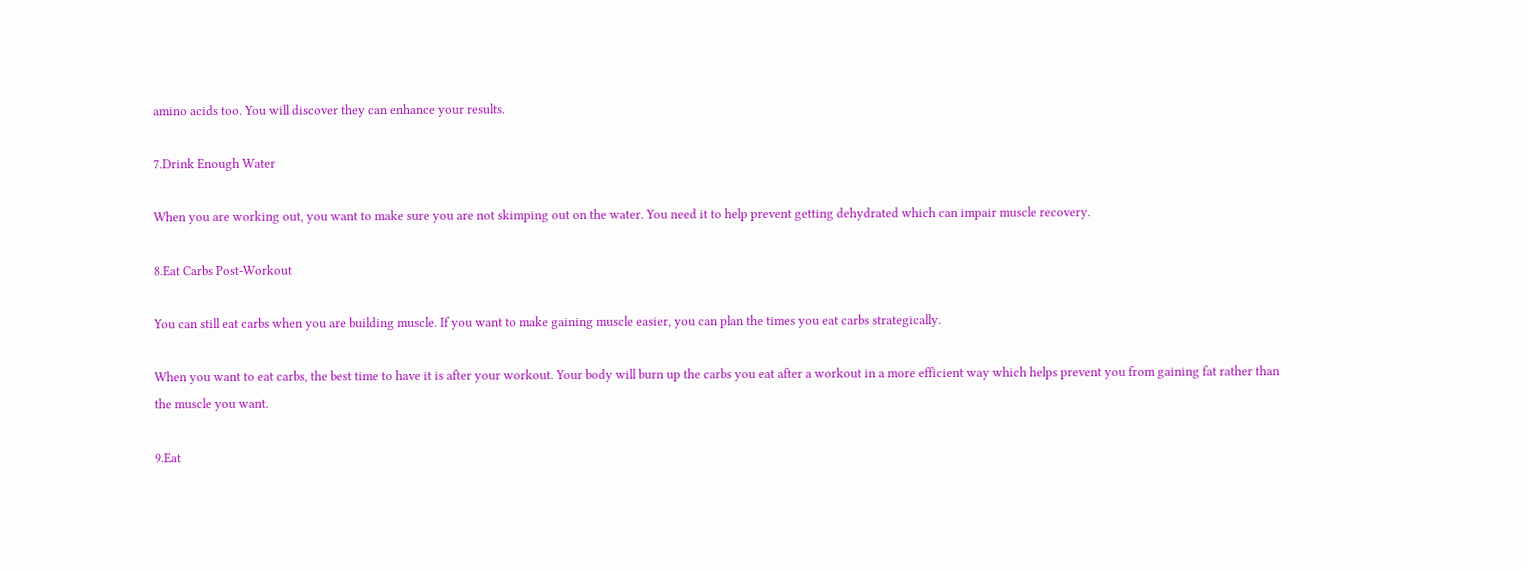amino acids too. You will discover they can enhance your results.

7.Drink Enough Water

When you are working out, you want to make sure you are not skimping out on the water. You need it to help prevent getting dehydrated which can impair muscle recovery.

8.Eat Carbs Post-Workout

You can still eat carbs when you are building muscle. If you want to make gaining muscle easier, you can plan the times you eat carbs strategically.

When you want to eat carbs, the best time to have it is after your workout. Your body will burn up the carbs you eat after a workout in a more efficient way which helps prevent you from gaining fat rather than the muscle you want.

9.Eat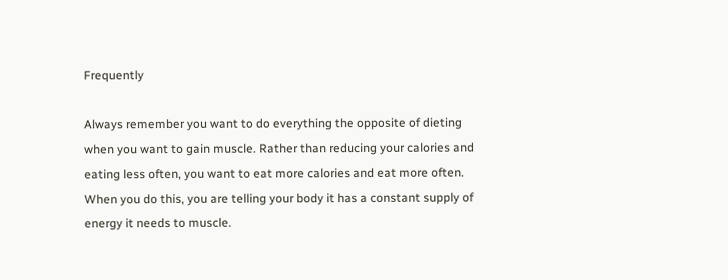Frequently

Always remember you want to do everything the opposite of dieting when you want to gain muscle. Rather than reducing your calories and eating less often, you want to eat more calories and eat more often. When you do this, you are telling your body it has a constant supply of energy it needs to muscle.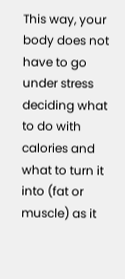This way, your body does not have to go under stress deciding what to do with calories and what to turn it into (fat or muscle) as it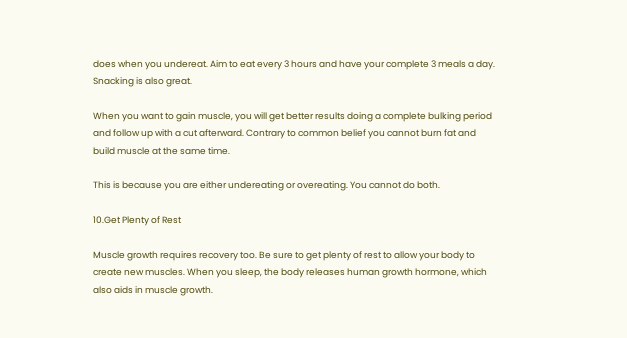does when you undereat. Aim to eat every 3 hours and have your complete 3 meals a day. Snacking is also great.

When you want to gain muscle, you will get better results doing a complete bulking period and follow up with a cut afterward. Contrary to common belief you cannot burn fat and build muscle at the same time.

This is because you are either undereating or overeating. You cannot do both.

10.Get Plenty of Rest

Muscle growth requires recovery too. Be sure to get plenty of rest to allow your body to create new muscles. When you sleep, the body releases human growth hormone, which also aids in muscle growth.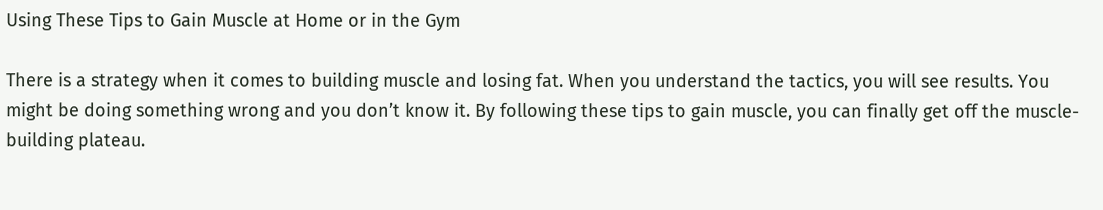Using These Tips to Gain Muscle at Home or in the Gym

There is a strategy when it comes to building muscle and losing fat. When you understand the tactics, you will see results. You might be doing something wrong and you don’t know it. By following these tips to gain muscle, you can finally get off the muscle-building plateau.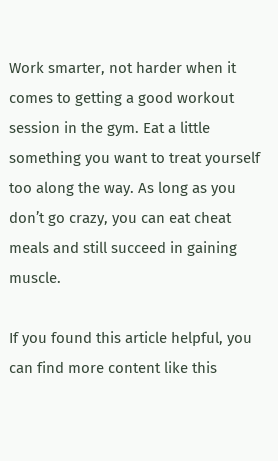Work smarter, not harder when it comes to getting a good workout session in the gym. Eat a little something you want to treat yourself too along the way. As long as you don’t go crazy, you can eat cheat meals and still succeed in gaining muscle.

If you found this article helpful, you can find more content like this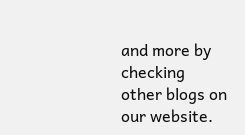and more by checking other blogs on our website.